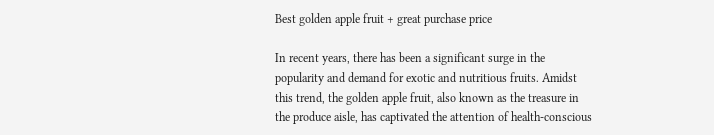Best golden apple fruit + great purchase price

In recent years, there has been a significant surge in the popularity and demand for exotic and nutritious fruits. Amidst this trend, the golden apple fruit, also known as the treasure in the produce aisle, has captivated the attention of health-conscious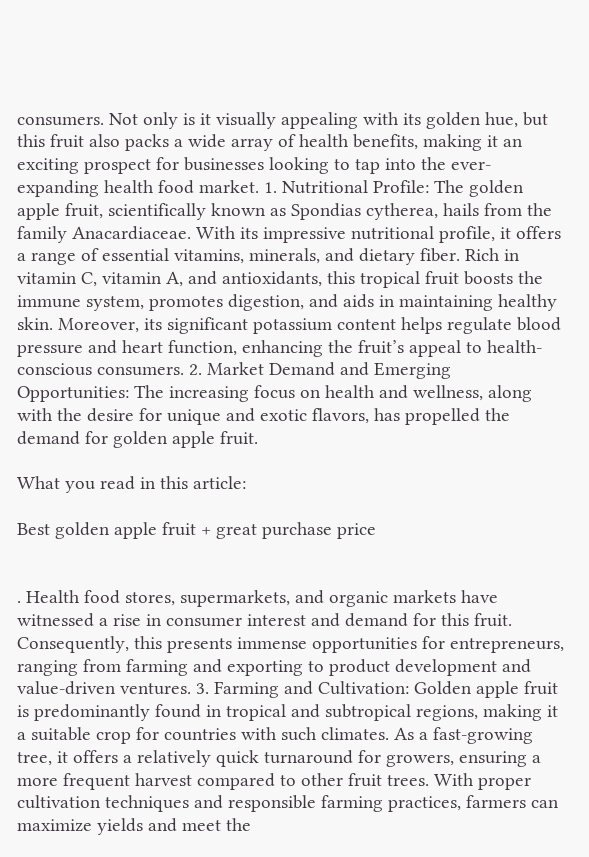consumers. Not only is it visually appealing with its golden hue, but this fruit also packs a wide array of health benefits, making it an exciting prospect for businesses looking to tap into the ever-expanding health food market. 1. Nutritional Profile: The golden apple fruit, scientifically known as Spondias cytherea, hails from the family Anacardiaceae. With its impressive nutritional profile, it offers a range of essential vitamins, minerals, and dietary fiber. Rich in vitamin C, vitamin A, and antioxidants, this tropical fruit boosts the immune system, promotes digestion, and aids in maintaining healthy skin. Moreover, its significant potassium content helps regulate blood pressure and heart function, enhancing the fruit’s appeal to health-conscious consumers. 2. Market Demand and Emerging Opportunities: The increasing focus on health and wellness, along with the desire for unique and exotic flavors, has propelled the demand for golden apple fruit.

What you read in this article:

Best golden apple fruit + great purchase price


. Health food stores, supermarkets, and organic markets have witnessed a rise in consumer interest and demand for this fruit. Consequently, this presents immense opportunities for entrepreneurs, ranging from farming and exporting to product development and value-driven ventures. 3. Farming and Cultivation: Golden apple fruit is predominantly found in tropical and subtropical regions, making it a suitable crop for countries with such climates. As a fast-growing tree, it offers a relatively quick turnaround for growers, ensuring a more frequent harvest compared to other fruit trees. With proper cultivation techniques and responsible farming practices, farmers can maximize yields and meet the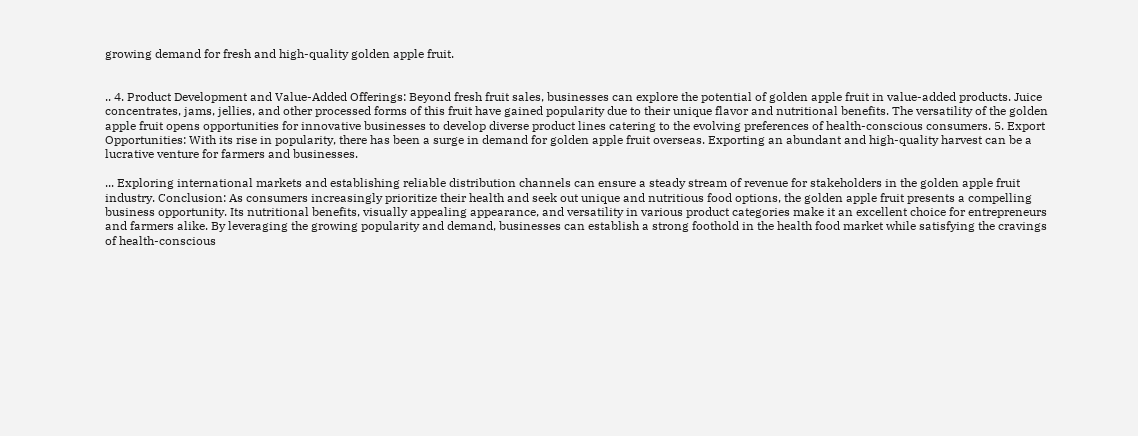growing demand for fresh and high-quality golden apple fruit.


.. 4. Product Development and Value-Added Offerings: Beyond fresh fruit sales, businesses can explore the potential of golden apple fruit in value-added products. Juice concentrates, jams, jellies, and other processed forms of this fruit have gained popularity due to their unique flavor and nutritional benefits. The versatility of the golden apple fruit opens opportunities for innovative businesses to develop diverse product lines catering to the evolving preferences of health-conscious consumers. 5. Export Opportunities: With its rise in popularity, there has been a surge in demand for golden apple fruit overseas. Exporting an abundant and high-quality harvest can be a lucrative venture for farmers and businesses.

... Exploring international markets and establishing reliable distribution channels can ensure a steady stream of revenue for stakeholders in the golden apple fruit industry. Conclusion: As consumers increasingly prioritize their health and seek out unique and nutritious food options, the golden apple fruit presents a compelling business opportunity. Its nutritional benefits, visually appealing appearance, and versatility in various product categories make it an excellent choice for entrepreneurs and farmers alike. By leveraging the growing popularity and demand, businesses can establish a strong foothold in the health food market while satisfying the cravings of health-conscious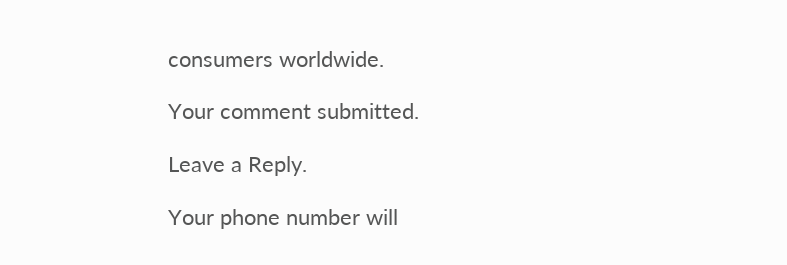consumers worldwide.

Your comment submitted.

Leave a Reply.

Your phone number will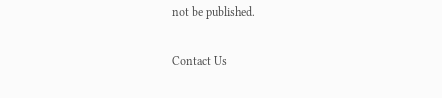not be published.

Contact Us